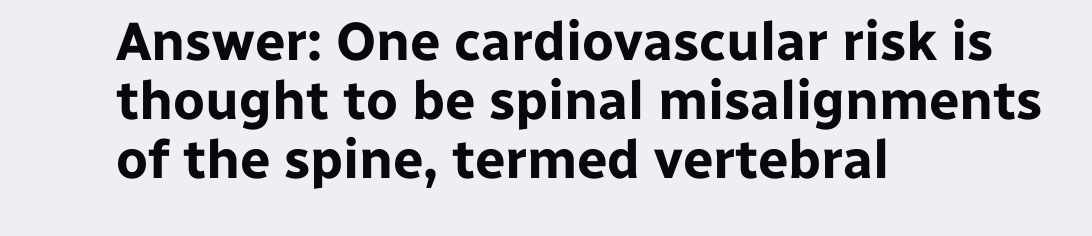Answer: One cardiovascular risk is thought to be spinal misalignments of the spine, termed vertebral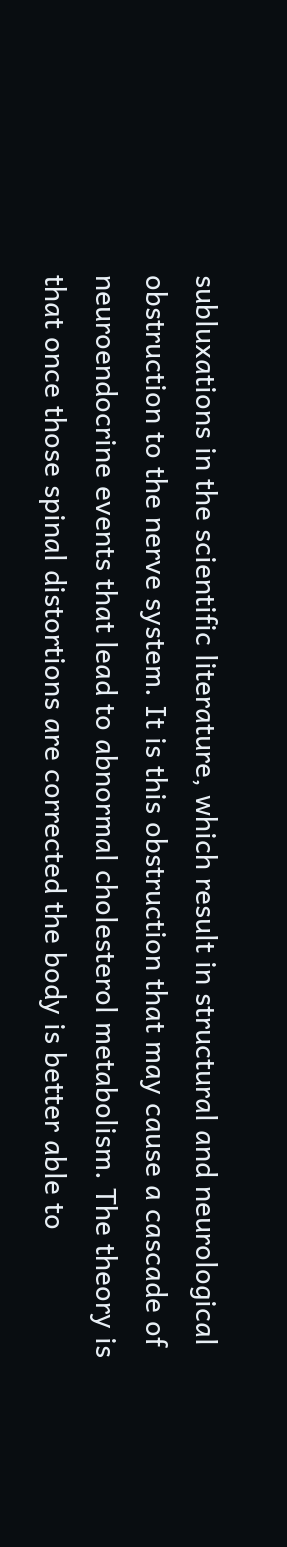subluxations in the scientific literature, which result in structural and neurological obstruction to the nerve system. It is this obstruction that may cause a cascade of neuroendocrine events that lead to abnormal cholesterol metabolism. The theory is that once those spinal distortions are corrected the body is better able to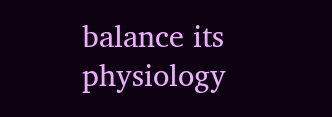balance its physiology